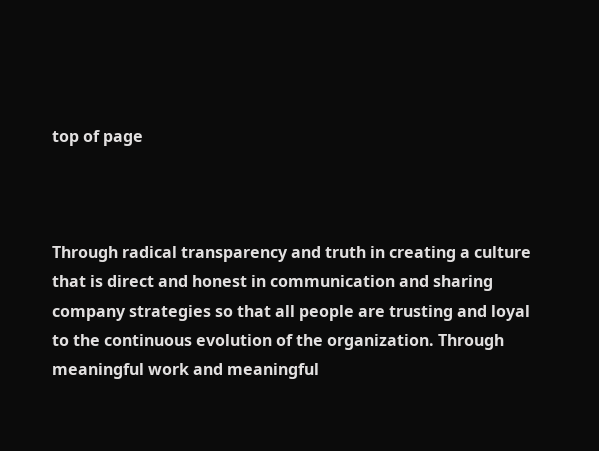top of page



Through radical transparency and truth in creating a culture that is direct and honest in communication and sharing company strategies so that all people are trusting and loyal to the continuous evolution of the organization. Through meaningful work and meaningful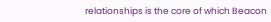relationships is the core of which Beacon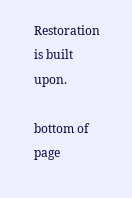Restoration is built upon.

bottom of page